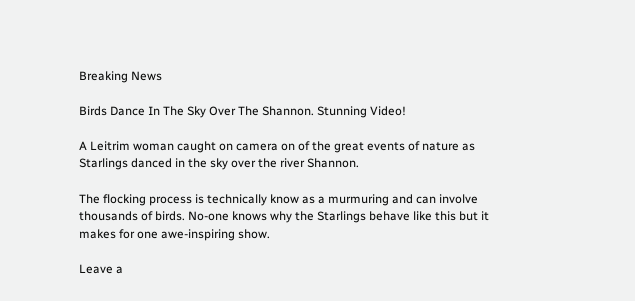Breaking News

Birds Dance In The Sky Over The Shannon. Stunning Video!

A Leitrim woman caught on camera on of the great events of nature as Starlings danced in the sky over the river Shannon.

The flocking process is technically know as a murmuring and can involve thousands of birds. No-one knows why the Starlings behave like this but it makes for one awe-inspiring show.

Leave a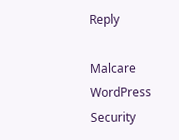Reply

Malcare WordPress Security